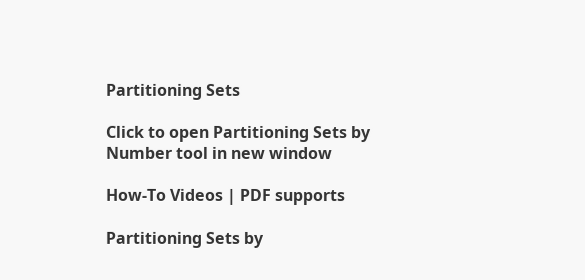Partitioning Sets

Click to open Partitioning Sets by Number tool in new window

How-To Videos | PDF supports

Partitioning Sets by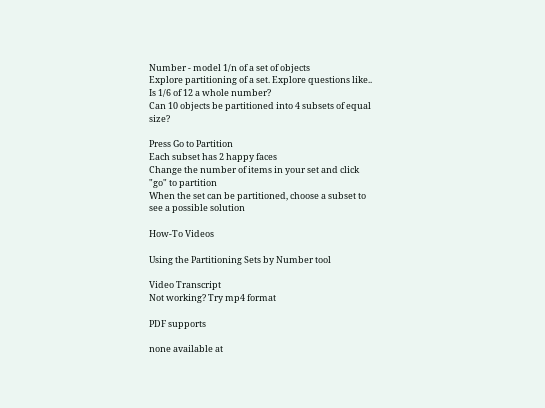Number - model 1/n of a set of objects
Explore partitioning of a set. Explore questions like..
Is 1/6 of 12 a whole number?
Can 10 objects be partitioned into 4 subsets of equal size?

Press Go to Partition
Each subset has 2 happy faces
Change the number of items in your set and click "go" to partition
When the set can be partitioned, choose a subset to see a possible solution

How-To Videos

Using the Partitioning Sets by Number tool

Video Transcript
Not working? Try mp4 format

PDF supports

none available at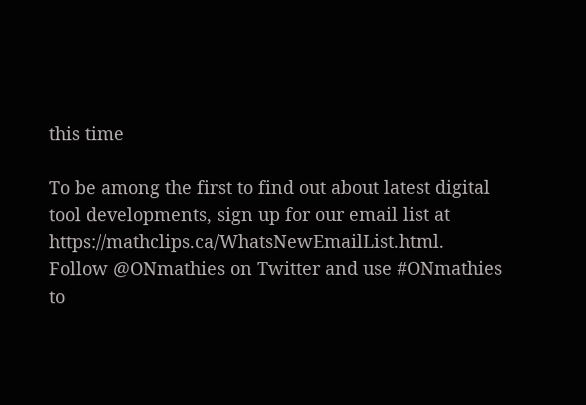this time

To be among the first to find out about latest digital tool developments, sign up for our email list at https://mathclips.ca/WhatsNewEmailList.html.
Follow @ONmathies on Twitter and use #ONmathies to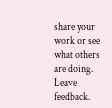share your work or see what others are doing. Leave feedback.